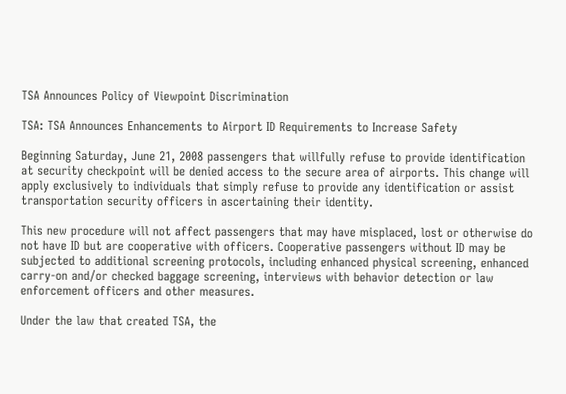TSA Announces Policy of Viewpoint Discrimination

TSA: TSA Announces Enhancements to Airport ID Requirements to Increase Safety

Beginning Saturday, June 21, 2008 passengers that willfully refuse to provide identification at security checkpoint will be denied access to the secure area of airports. This change will apply exclusively to individuals that simply refuse to provide any identification or assist transportation security officers in ascertaining their identity.

This new procedure will not affect passengers that may have misplaced, lost or otherwise do not have ID but are cooperative with officers. Cooperative passengers without ID may be subjected to additional screening protocols, including enhanced physical screening, enhanced carry-on and/or checked baggage screening, interviews with behavior detection or law enforcement officers and other measures.

Under the law that created TSA, the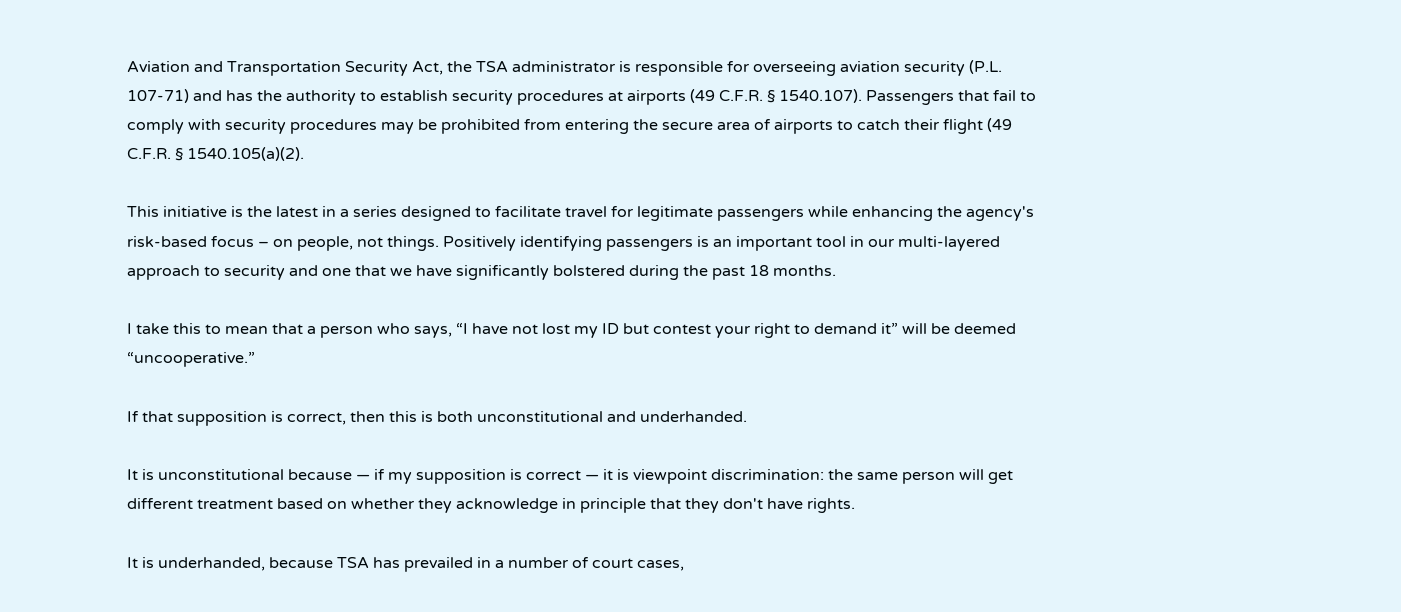Aviation and Transportation Security Act, the TSA administrator is responsible for overseeing aviation security (P.L. 107-71) and has the authority to establish security procedures at airports (49 C.F.R. § 1540.107). Passengers that fail to comply with security procedures may be prohibited from entering the secure area of airports to catch their flight (49 C.F.R. § 1540.105(a)(2).

This initiative is the latest in a series designed to facilitate travel for legitimate passengers while enhancing the agency's risk-based focus – on people, not things. Positively identifying passengers is an important tool in our multi-layered approach to security and one that we have significantly bolstered during the past 18 months.

I take this to mean that a person who says, “I have not lost my ID but contest your right to demand it” will be deemed “uncooperative.”

If that supposition is correct, then this is both unconstitutional and underhanded.

It is unconstitutional because — if my supposition is correct — it is viewpoint discrimination: the same person will get different treatment based on whether they acknowledge in principle that they don't have rights.

It is underhanded, because TSA has prevailed in a number of court cases,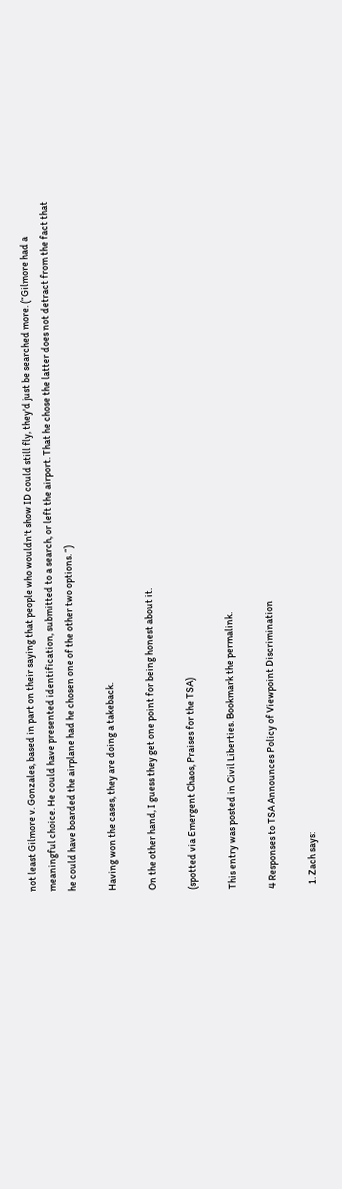not least Gilmore v. Gonzales, based in part on their saying that people who wouldn't show ID could still fly, they'd just be searched more. (“Gilmore had a meaningful choice. He could have presented identification, submitted to a search, or left the airport. That he chose the latter does not detract from the fact that he could have boarded the airplane had he chosen one of the other two options. “)

Having won the cases, they are doing a takeback.

On the other hand, I guess they get one point for being honest about it.

(spotted via Emergent Chaos, Praises for the TSA)

This entry was posted in Civil Liberties. Bookmark the permalink.

4 Responses to TSA Announces Policy of Viewpoint Discrimination

  1. Zach says: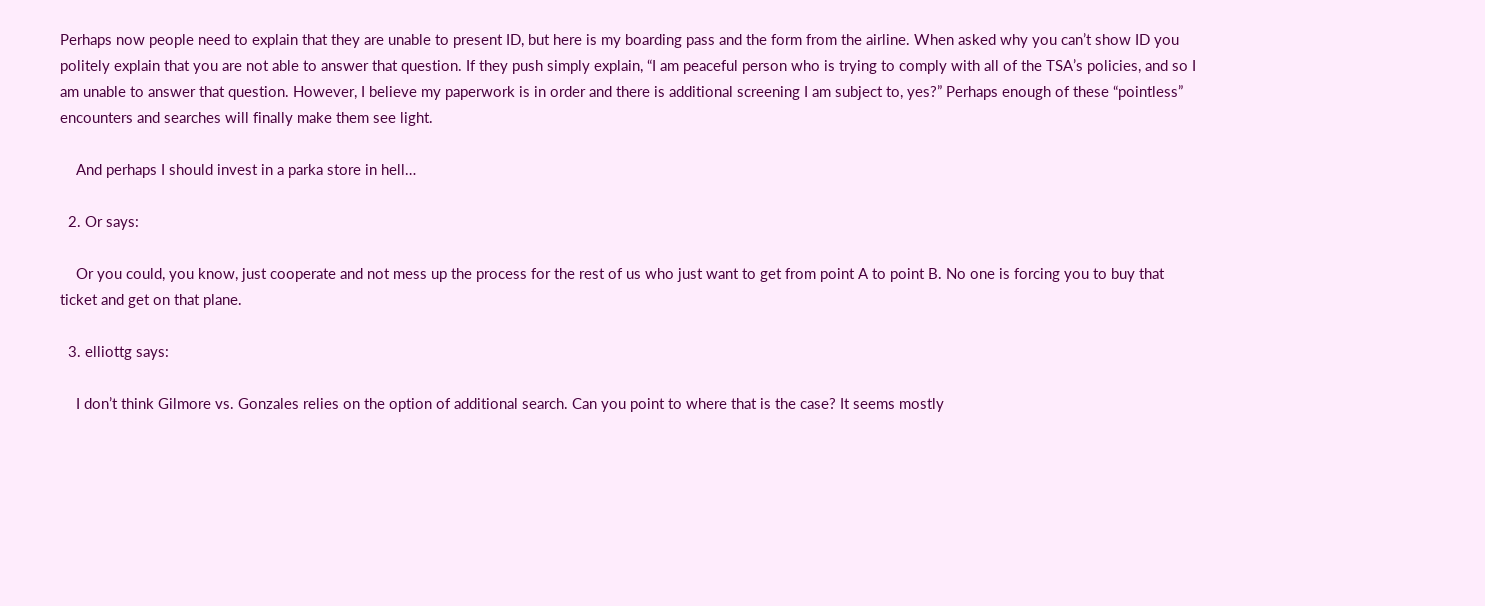Perhaps now people need to explain that they are unable to present ID, but here is my boarding pass and the form from the airline. When asked why you can’t show ID you politely explain that you are not able to answer that question. If they push simply explain, “I am peaceful person who is trying to comply with all of the TSA’s policies, and so I am unable to answer that question. However, I believe my paperwork is in order and there is additional screening I am subject to, yes?” Perhaps enough of these “pointless” encounters and searches will finally make them see light.

    And perhaps I should invest in a parka store in hell…

  2. Or says:

    Or you could, you know, just cooperate and not mess up the process for the rest of us who just want to get from point A to point B. No one is forcing you to buy that ticket and get on that plane.

  3. elliottg says:

    I don’t think Gilmore vs. Gonzales relies on the option of additional search. Can you point to where that is the case? It seems mostly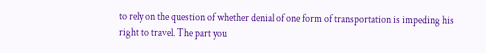to rely on the question of whether denial of one form of transportation is impeding his right to travel. The part you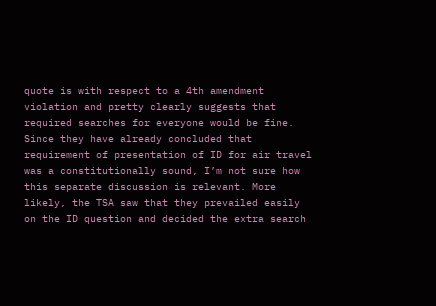quote is with respect to a 4th amendment violation and pretty clearly suggests that required searches for everyone would be fine. Since they have already concluded that requirement of presentation of ID for air travel was a constitutionally sound, I’m not sure how this separate discussion is relevant. More likely, the TSA saw that they prevailed easily on the ID question and decided the extra search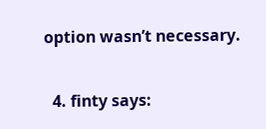option wasn’t necessary.

  4. finty says: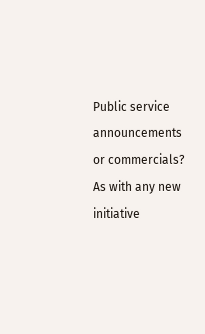Public service announcements or commercials? As with any new initiative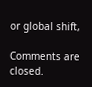or global shift,

Comments are closed.